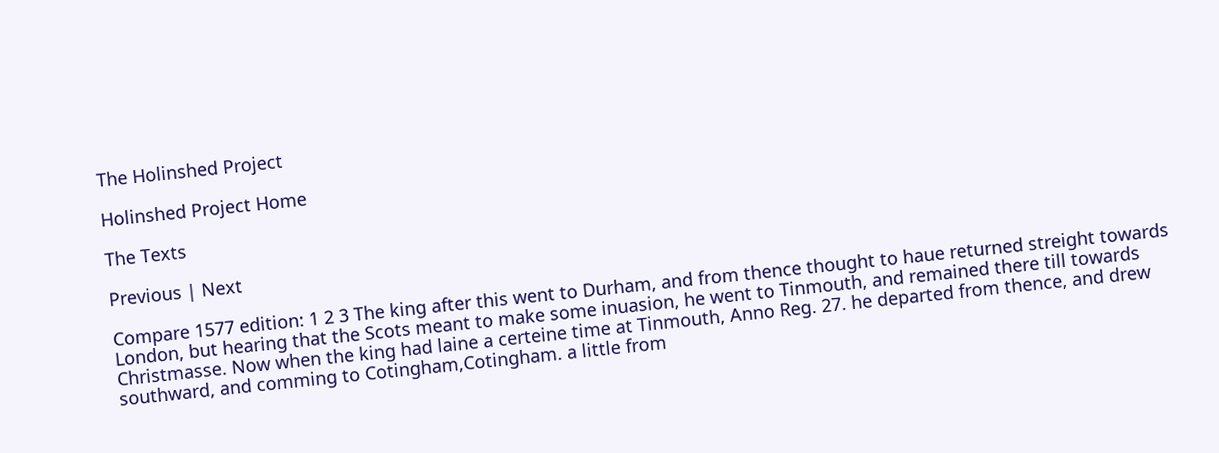The Holinshed Project

Holinshed Project Home

The Texts

Previous | Next

Compare 1577 edition: 1 2 3 The king after this went to Durham, and from thence thought to haue returned streight towards London, but hearing that the Scots meant to make some inuasion, he went to Tinmouth, and remained there till towards Christmasse. Now when the king had laine a certeine time at Tinmouth, Anno Reg. 27. he departed from thence, and drew southward, and comming to Cotingham,Cotingham. a little from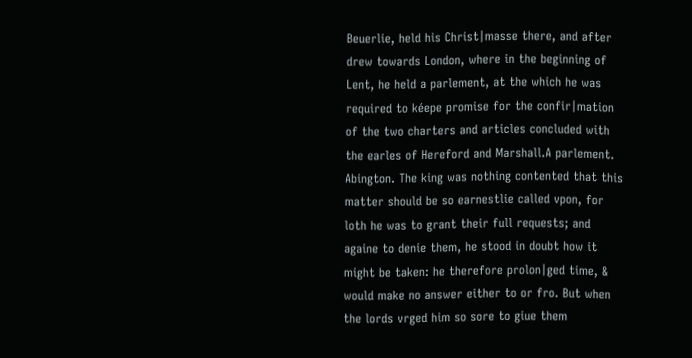Beuerlie, held his Christ|masse there, and after drew towards London, where in the beginning of Lent, he held a parlement, at the which he was required to kéepe promise for the confir|mation of the two charters and articles concluded with the earles of Hereford and Marshall.A parlement. Abington. The king was nothing contented that this matter should be so earnestlie called vpon, for loth he was to grant their full requests; and againe to denie them, he stood in doubt how it might be taken: he therefore prolon|ged time, & would make no answer either to or fro. But when the lords vrged him so sore to giue them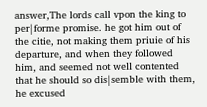answer,The lords call vpon the king to per|forme promise. he got him out of the citie, not making them priuie of his departure, and when they followed him, and seemed not well contented that he should so dis|semble with them, he excused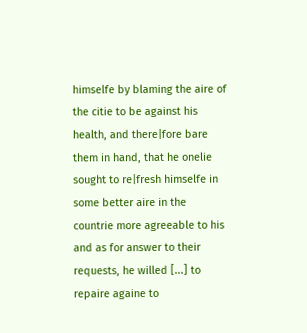himselfe by blaming the aire of the citie to be against his health, and there|fore bare them in hand, that he onelie sought to re|fresh himselfe in some better aire in the countrie more agreeable to his and as for answer to their requests, he willed [...] to repaire againe to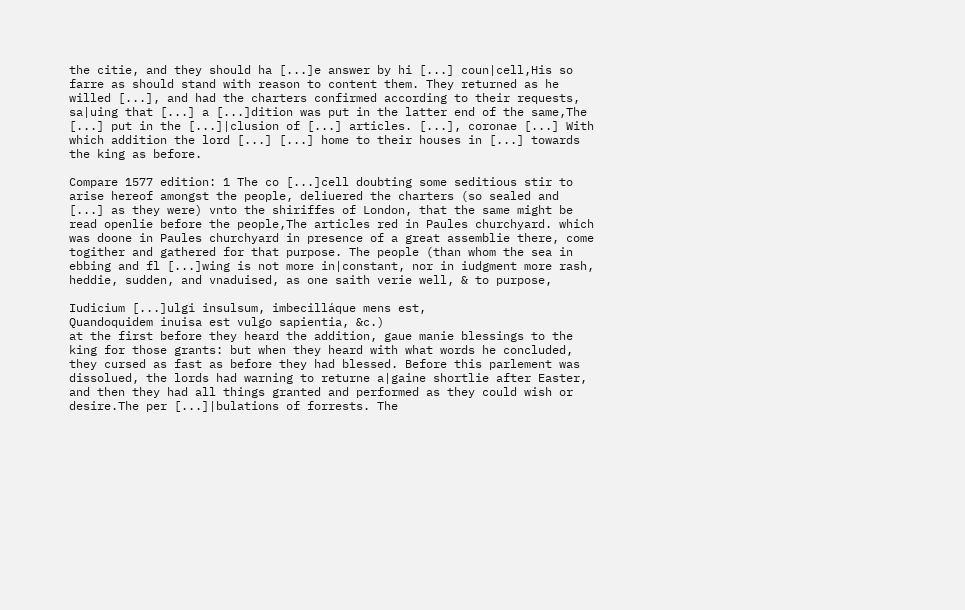the citie, and they should ha [...]e answer by hi [...] coun|cell,His so farre as should stand with reason to content them. They returned as he willed [...], and had the charters confirmed according to their requests, sa|uing that [...] a [...]dition was put in the latter end of the same,The [...] put in the [...]|clusion of [...] articles. [...], coronae [...] With which addition the lord [...] [...] home to their houses in [...] towards the king as before.

Compare 1577 edition: 1 The co [...]cell doubting some seditious stir to arise hereof amongst the people, deliuered the charters (so sealed and [...] as they were) vnto the shiriffes of London, that the same might be read openlie before the people,The articles red in Paules churchyard. which was doone in Paules churchyard in presence of a great assemblie there, come togither and gathered for that purpose. The people (than whom the sea in ebbing and fl [...]wing is not more in|constant, nor in iudgment more rash, heddie, sudden, and vnaduised, as one saith verie well, & to purpose,

Iudicium [...]ulgi insulsum, imbecilláque mens est,
Quandoquidem inuisa est vulgo sapientia, &c.)
at the first before they heard the addition, gaue manie blessings to the king for those grants: but when they heard with what words he concluded, they cursed as fast as before they had blessed. Before this parlement was dissolued, the lords had warning to returne a|gaine shortlie after Easter, and then they had all things granted and performed as they could wish or desire.The per [...]|bulations of forrests. The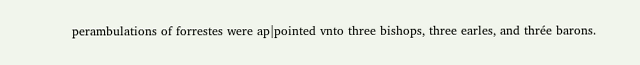perambulations of forrestes were ap|pointed vnto three bishops, three earles, and thrée barons.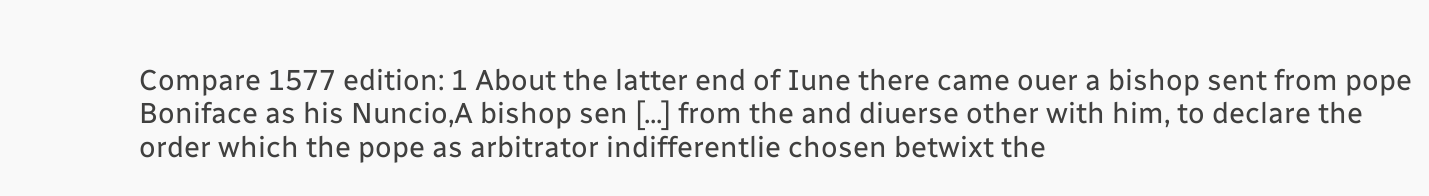Compare 1577 edition: 1 About the latter end of Iune there came ouer a bishop sent from pope Boniface as his Nuncio,A bishop sen [...] from the and diuerse other with him, to declare the order which the pope as arbitrator indifferentlie chosen betwixt the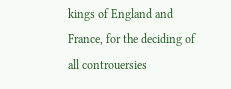kings of England and France, for the deciding of all controuersies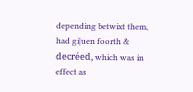depending betwixt them, had gi|uen foorth & decréed, which was in effect as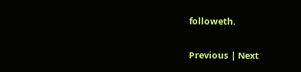followeth.

Previous | Next